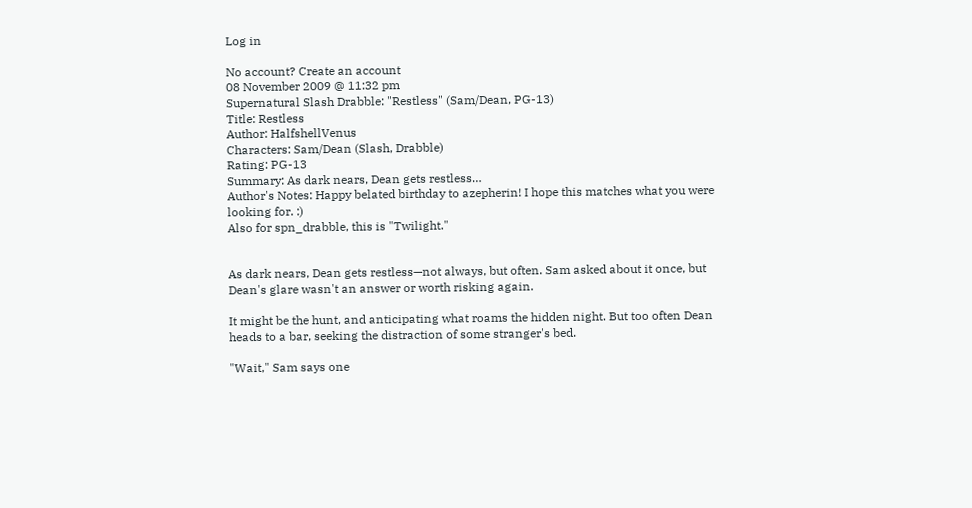Log in

No account? Create an account
08 November 2009 @ 11:32 pm
Supernatural Slash Drabble: "Restless" (Sam/Dean, PG-13)
Title: Restless
Author: HalfshellVenus
Characters: Sam/Dean (Slash, Drabble)
Rating: PG-13
Summary: As dark nears, Dean gets restless…
Author's Notes: Happy belated birthday to azepherin! I hope this matches what you were looking for. :)
Also for spn_drabble, this is "Twilight."


As dark nears, Dean gets restless—not always, but often. Sam asked about it once, but Dean's glare wasn't an answer or worth risking again.

It might be the hunt, and anticipating what roams the hidden night. But too often Dean heads to a bar, seeking the distraction of some stranger's bed.

"Wait," Sam says one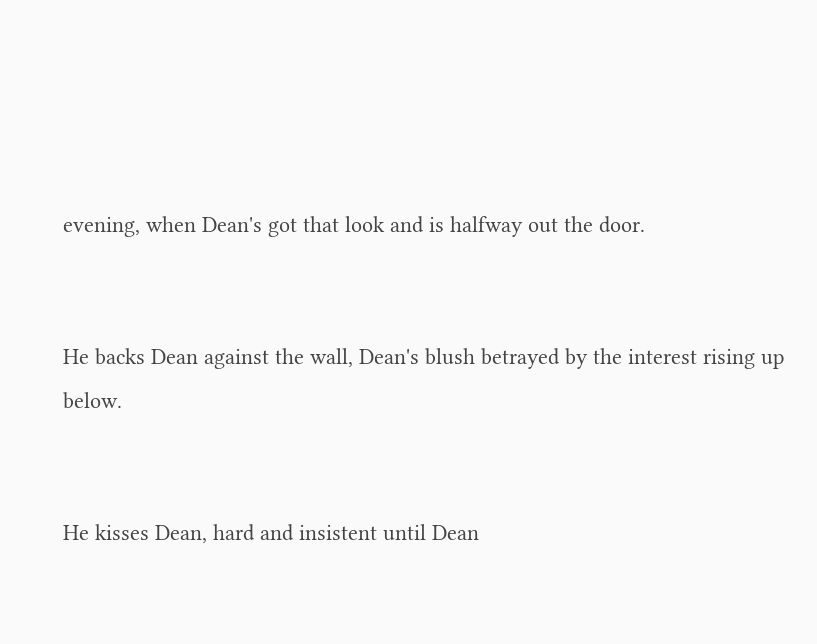evening, when Dean's got that look and is halfway out the door.


He backs Dean against the wall, Dean's blush betrayed by the interest rising up below.


He kisses Dean, hard and insistent until Dean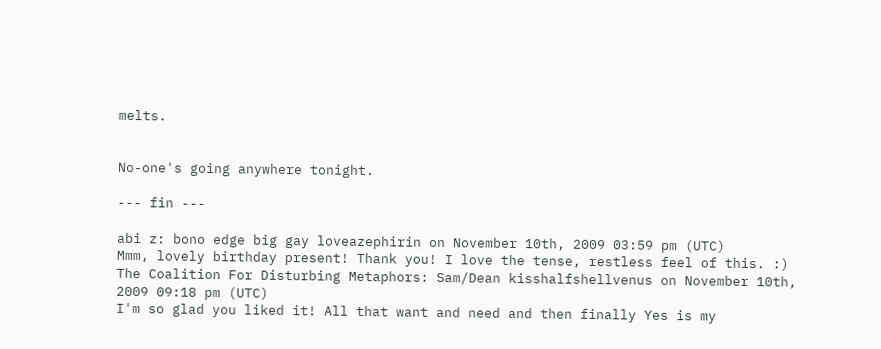melts.


No-one's going anywhere tonight.

--- fin ---

abi z: bono edge big gay loveazephirin on November 10th, 2009 03:59 pm (UTC)
Mmm, lovely birthday present! Thank you! I love the tense, restless feel of this. :)
The Coalition For Disturbing Metaphors: Sam/Dean kisshalfshellvenus on November 10th, 2009 09:18 pm (UTC)
I'm so glad you liked it! All that want and need and then finally Yes is my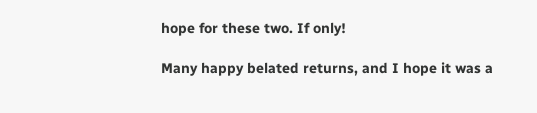hope for these two. If only!

Many happy belated returns, and I hope it was a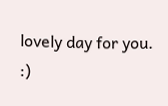lovely day for you. :)